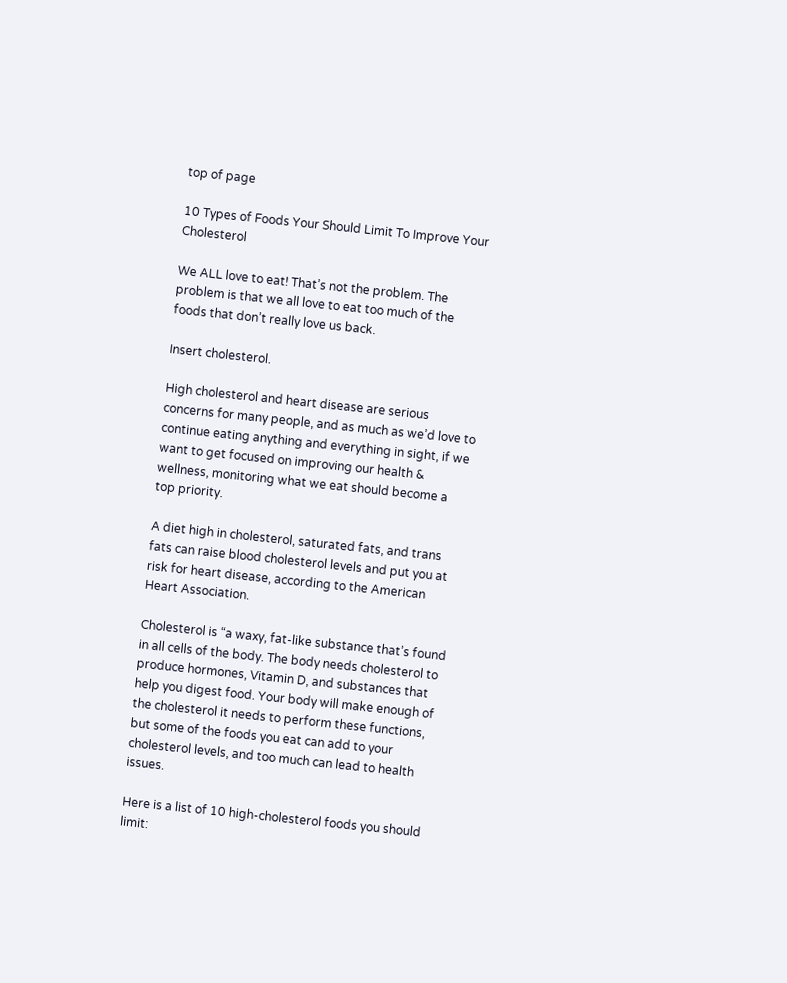top of page

10 Types of Foods Your Should Limit To Improve Your Cholesterol

We ALL love to eat! That’s not the problem. The problem is that we all love to eat too much of the foods that don’t really love us back.

Insert cholesterol.

High cholesterol and heart disease are serious concerns for many people, and as much as we’d love to continue eating anything and everything in sight, if we want to get focused on improving our health & wellness, monitoring what we eat should become a top priority.

A diet high in cholesterol, saturated fats, and trans fats can raise blood cholesterol levels and put you at risk for heart disease, according to the American Heart Association.

Cholesterol is “a waxy, fat-like substance that’s found in all cells of the body. The body needs cholesterol to produce hormones, Vitamin D, and substances that help you digest food. Your body will make enough of the cholesterol it needs to perform these functions, but some of the foods you eat can add to your cholesterol levels, and too much can lead to health issues.

Here is a list of 10 high-cholesterol foods you should limit: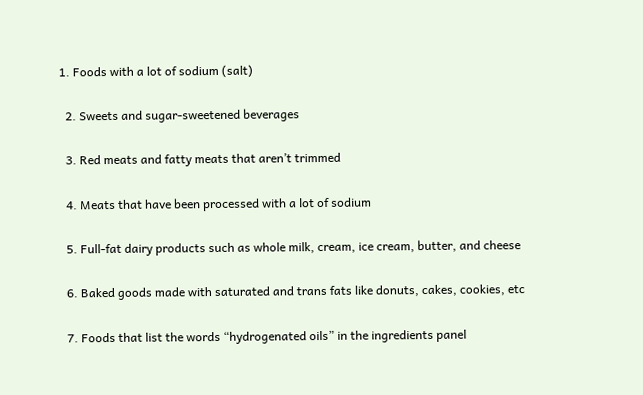1. Foods with a lot of sodium (salt)

  2. Sweets and sugar-sweetened beverages

  3. Red meats and fatty meats that aren’t trimmed

  4. Meats that have been processed with a lot of sodium

  5. Full-fat dairy products such as whole milk, cream, ice cream, butter, and cheese

  6. Baked goods made with saturated and trans fats like donuts, cakes, cookies, etc

  7. Foods that list the words “hydrogenated oils” in the ingredients panel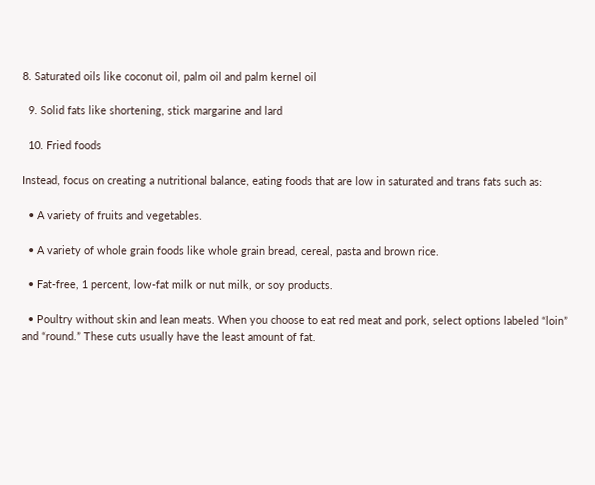8. Saturated oils like coconut oil, palm oil and palm kernel oil

  9. Solid fats like shortening, stick margarine and lard

  10. Fried foods

Instead, focus on creating a nutritional balance, eating foods that are low in saturated and trans fats such as:

  • A variety of fruits and vegetables.

  • A variety of whole grain foods like whole grain bread, cereal, pasta and brown rice.

  • Fat-free, 1 percent, low-fat milk or nut milk, or soy products.

  • Poultry without skin and lean meats. When you choose to eat red meat and pork, select options labeled “loin” and “round.” These cuts usually have the least amount of fat.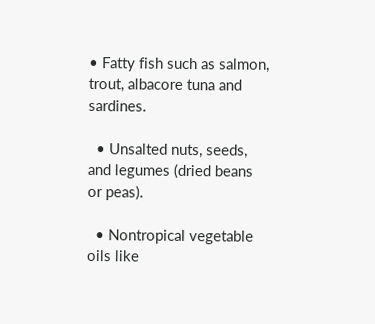• Fatty fish such as salmon, trout, albacore tuna and sardines.

  • Unsalted nuts, seeds, and legumes (dried beans or peas).

  • Nontropical vegetable oils like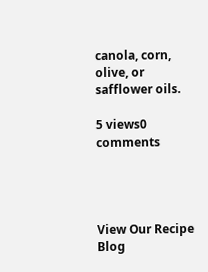canola, corn, olive, or safflower oils.

5 views0 comments




View Our Recipe Blog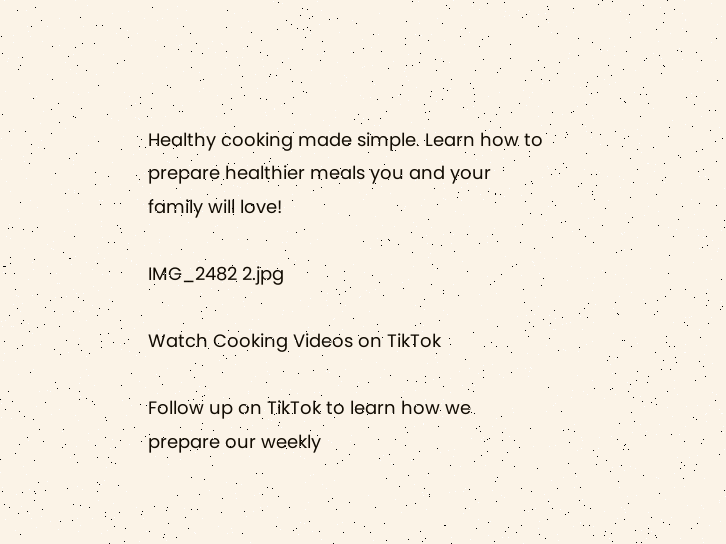Healthy cooking made simple. Learn how to prepare healthier meals you and your family will love!

IMG_2482 2.jpg

Watch Cooking Videos on TikTok

Follow up on TikTok to learn how we prepare our weekly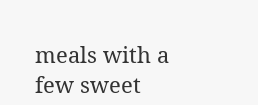meals with a few sweet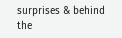surprises & behind the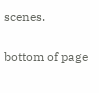scenes.

bottom of page